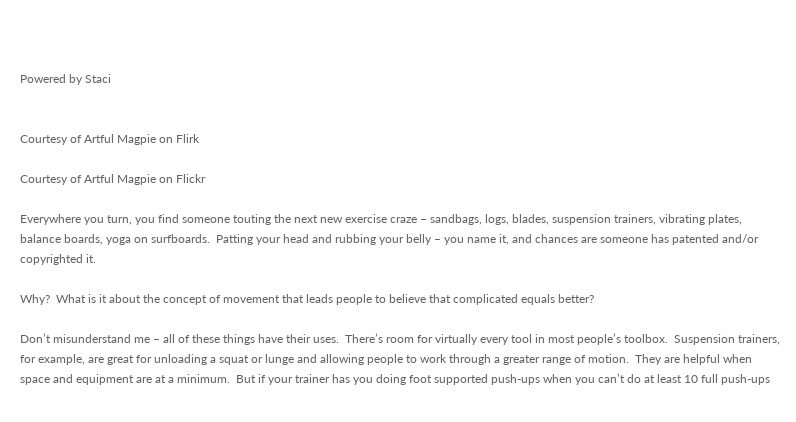Powered by Staci


Courtesy of Artful Magpie on Flirk

Courtesy of Artful Magpie on Flickr

Everywhere you turn, you find someone touting the next new exercise craze – sandbags, logs, blades, suspension trainers, vibrating plates, balance boards, yoga on surfboards.  Patting your head and rubbing your belly – you name it, and chances are someone has patented and/or copyrighted it.

Why?  What is it about the concept of movement that leads people to believe that complicated equals better?

Don’t misunderstand me – all of these things have their uses.  There’s room for virtually every tool in most people’s toolbox.  Suspension trainers, for example, are great for unloading a squat or lunge and allowing people to work through a greater range of motion.  They are helpful when space and equipment are at a minimum.  But if your trainer has you doing foot supported push-ups when you can’t do at least 10 full push-ups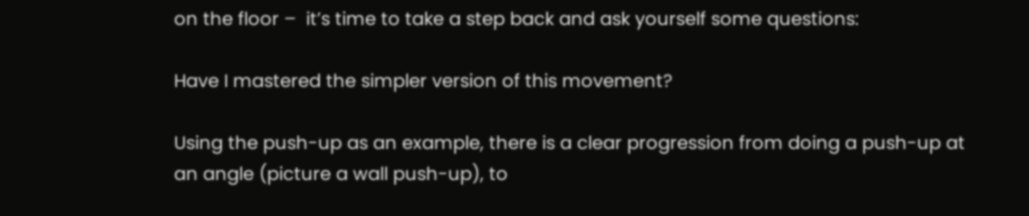on the floor –  it’s time to take a step back and ask yourself some questions:

Have I mastered the simpler version of this movement?

Using the push-up as an example, there is a clear progression from doing a push-up at an angle (picture a wall push-up), to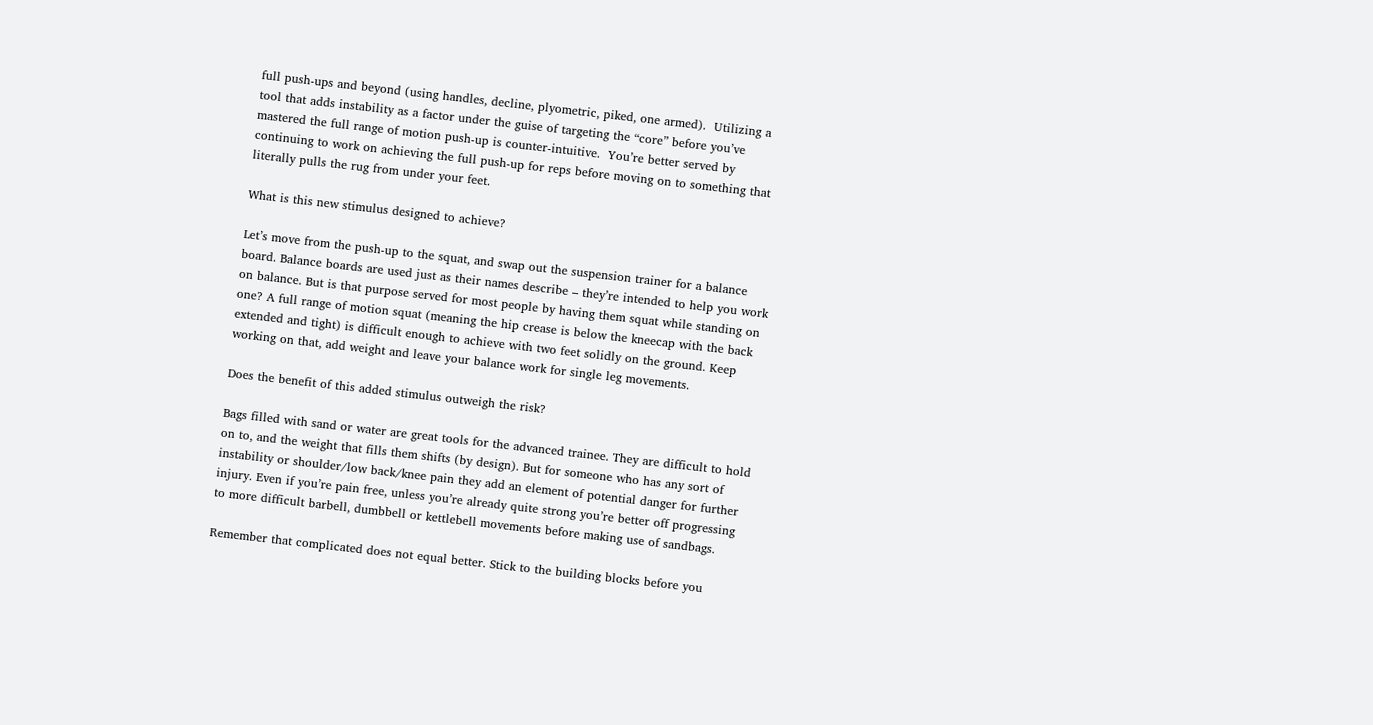full push-ups and beyond (using handles, decline, plyometric, piked, one armed).  Utilizing a tool that adds instability as a factor under the guise of targeting the “core” before you’ve mastered the full range of motion push-up is counter-intuitive.  You’re better served by continuing to work on achieving the full push-up for reps before moving on to something that literally pulls the rug from under your feet.

What is this new stimulus designed to achieve?

Let’s move from the push-up to the squat, and swap out the suspension trainer for a balance board. Balance boards are used just as their names describe – they’re intended to help you work on balance. But is that purpose served for most people by having them squat while standing on one? A full range of motion squat (meaning the hip crease is below the kneecap with the back extended and tight) is difficult enough to achieve with two feet solidly on the ground. Keep working on that, add weight and leave your balance work for single leg movements.

Does the benefit of this added stimulus outweigh the risk?

Bags filled with sand or water are great tools for the advanced trainee. They are difficult to hold on to, and the weight that fills them shifts (by design). But for someone who has any sort of instability or shoulder/low back/knee pain they add an element of potential danger for further injury. Even if you’re pain free, unless you’re already quite strong you’re better off progressing to more difficult barbell, dumbbell or kettlebell movements before making use of sandbags.

Remember that complicated does not equal better. Stick to the building blocks before you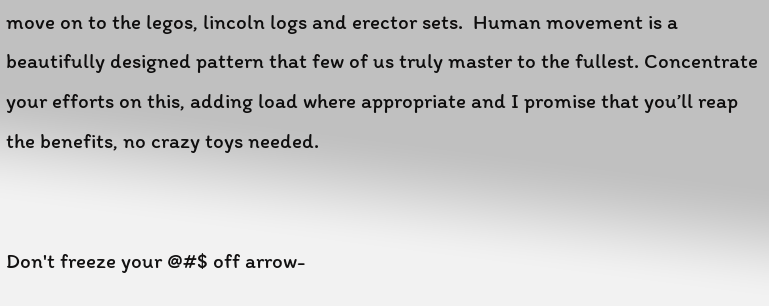move on to the legos, lincoln logs and erector sets.  Human movement is a beautifully designed pattern that few of us truly master to the fullest. Concentrate your efforts on this, adding load where appropriate and I promise that you’ll reap the benefits, no crazy toys needed.


Don't freeze your @#$ off arrow-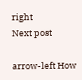right
Next post

arrow-left How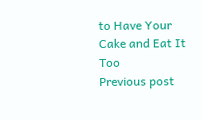to Have Your Cake and Eat It Too
Previous post